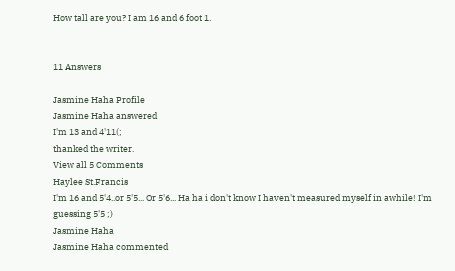How tall are you? I am 16 and 6 foot 1.


11 Answers

Jasmine Haha Profile
Jasmine Haha answered
I'm 13 and 4'11(;
thanked the writer.
View all 5 Comments
Haylee St.Francis
I'm 16 and 5'4..or 5'5... Or 5'6... Ha ha i don't know I haven't measured myself in awhile! I'm guessing 5'5 ;)
Jasmine Haha
Jasmine Haha commented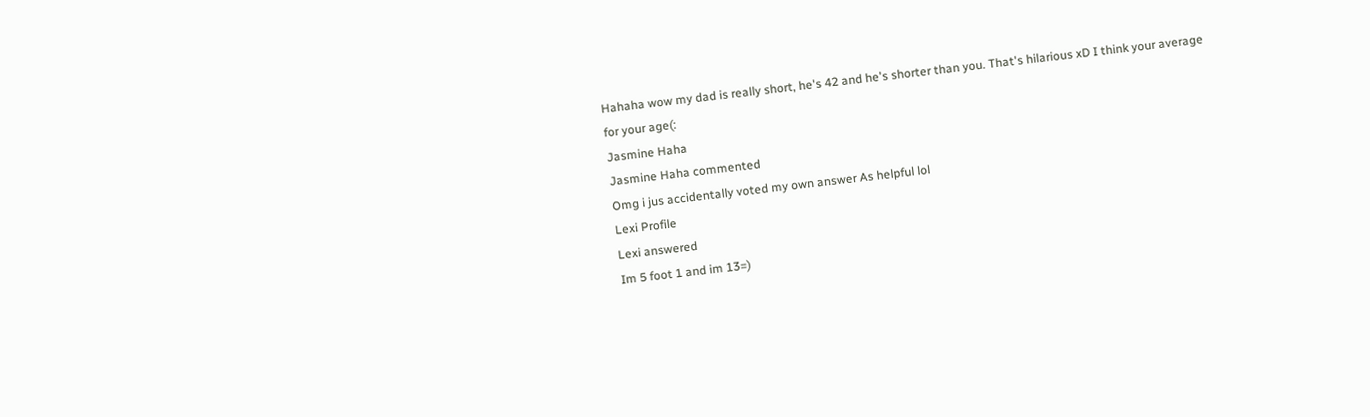Hahaha wow my dad is really short, he's 42 and he's shorter than you. That's hilarious xD I think your average for your age(:
Jasmine Haha
Jasmine Haha commented
Omg i jus accidentally voted my own answer As helpful lol
Lexi Profile
Lexi answered
Im 5 foot 1 and im 13=)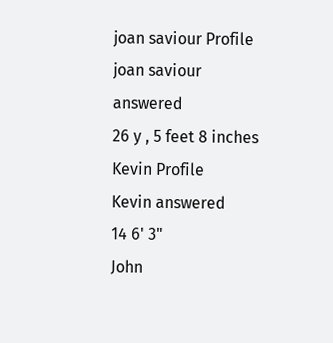joan saviour Profile
joan saviour answered
26 y , 5 feet 8 inches
Kevin Profile
Kevin answered
14 6' 3"
John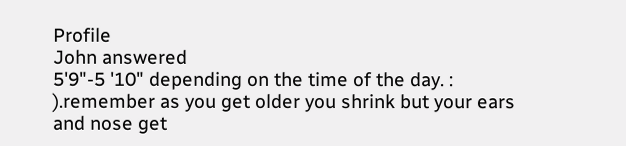Profile
John answered
5'9"-5 '10" depending on the time of the day. : ).remember as you get older you shrink but your ears and nose get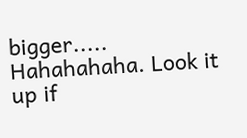bigger..... Hahahahaha. Look it up if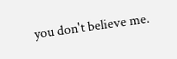you don't believe me.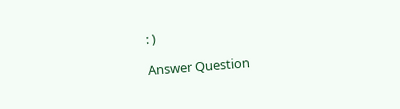: )

Answer Question